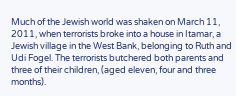Much of the Jewish world was shaken on March 11, 2011, when terrorists broke into a house in Itamar, a Jewish village in the West Bank, belonging to Ruth and Udi Fogel. The terrorists butchered both parents and three of their children, (aged eleven, four and three months).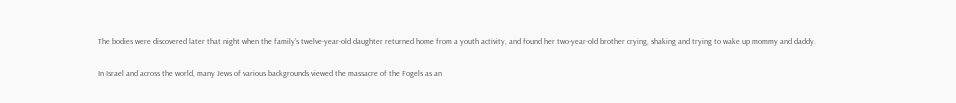The bodies were discovered later that night when the family’s twelve-year-old daughter returned home from a youth activity, and found her two-year-old brother crying, shaking and trying to wake up mommy and daddy.

In Israel and across the world, many Jews of various backgrounds viewed the massacre of the Fogels as an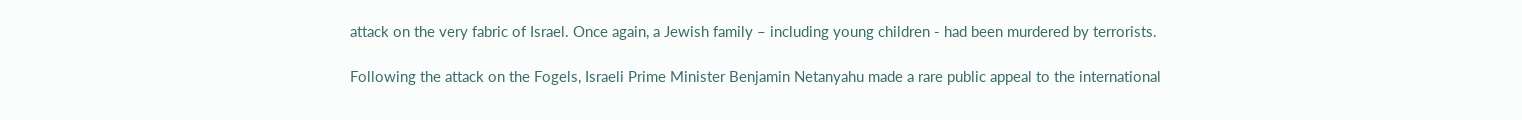attack on the very fabric of Israel. Once again, a Jewish family – including young children - had been murdered by terrorists.

Following the attack on the Fogels, Israeli Prime Minister Benjamin Netanyahu made a rare public appeal to the international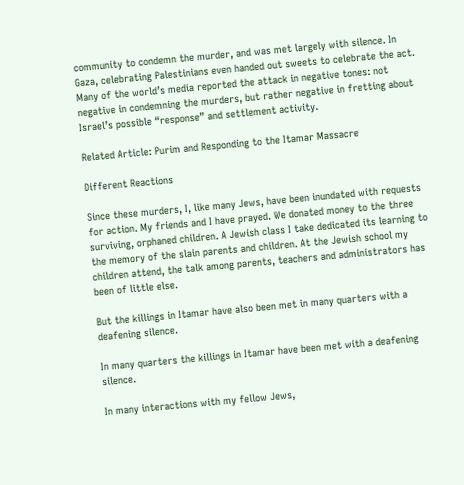community to condemn the murder, and was met largely with silence. In Gaza, celebrating Palestinians even handed out sweets to celebrate the act. Many of the world’s media reported the attack in negative tones: not negative in condemning the murders, but rather negative in fretting about Israel’s possible “response” and settlement activity.

Related Article: Purim and Responding to the Itamar Massacre

Different Reactions

Since these murders, I, like many Jews, have been inundated with requests for action. My friends and I have prayed. We donated money to the three surviving, orphaned children. A Jewish class I take dedicated its learning to the memory of the slain parents and children. At the Jewish school my children attend, the talk among parents, teachers and administrators has been of little else.

But the killings in Itamar have also been met in many quarters with a deafening silence.

In many quarters the killings in Itamar have been met with a deafening silence.

In many interactions with my fellow Jews,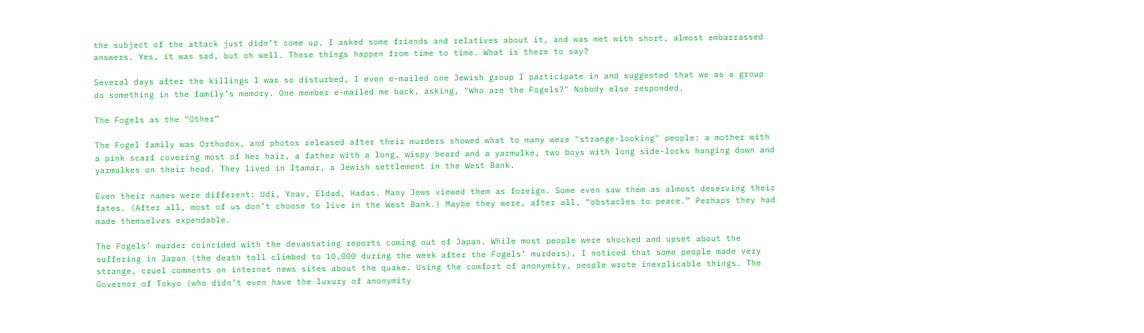the subject of the attack just didn’t come up. I asked some friends and relatives about it, and was met with short, almost embarrassed answers. Yes, it was sad, but oh well. These things happen from time to time. What is there to say?

Several days after the killings I was so disturbed, I even e-mailed one Jewish group I participate in and suggested that we as a group do something in the family’s memory. One member e-mailed me back, asking, "Who are the Fogels?" Nobody else responded.

The Fogels as the “Other”

The Fogel family was Orthodox, and photos released after their murders showed what to many were "strange-looking" people: a mother with a pink scarf covering most of her hair, a father with a long, wispy beard and a yarmulke, two boys with long side-locks hanging down and yarmulkes on their head. They lived in Itamar, a Jewish settlement in the West Bank.

Even their names were different: Udi, Yoav, Eldad, Hadas. Many Jews viewed them as foreign. Some even saw them as almost deserving their fates. (After all, most of us don’t choose to live in the West Bank.) Maybe they were, after all, “obstacles to peace.” Perhaps they had made themselves expendable.

The Fogels’ murder coincided with the devastating reports coming out of Japan. While most people were shocked and upset about the suffering in Japan (the death toll climbed to 10,000 during the week after the Fogels’ murders), I noticed that some people made very strange, cruel comments on internet news sites about the quake. Using the comfort of anonymity, people wrote inexplicable things. The Governor of Tokyo (who didn’t even have the luxury of anonymity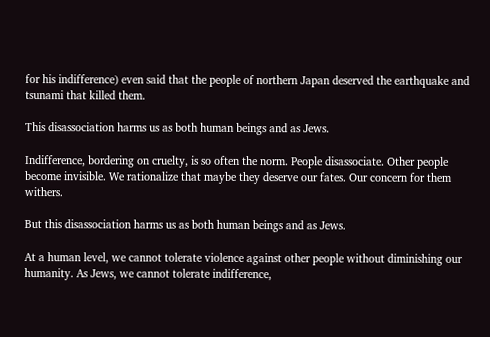for his indifference) even said that the people of northern Japan deserved the earthquake and tsunami that killed them.

This disassociation harms us as both human beings and as Jews.

Indifference, bordering on cruelty, is so often the norm. People disassociate. Other people become invisible. We rationalize that maybe they deserve our fates. Our concern for them withers.

But this disassociation harms us as both human beings and as Jews.

At a human level, we cannot tolerate violence against other people without diminishing our humanity. As Jews, we cannot tolerate indifference,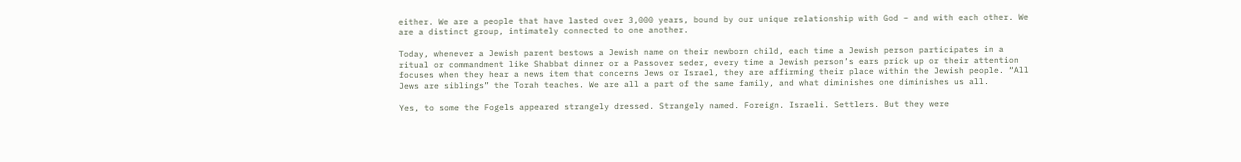either. We are a people that have lasted over 3,000 years, bound by our unique relationship with God – and with each other. We are a distinct group, intimately connected to one another.

Today, whenever a Jewish parent bestows a Jewish name on their newborn child, each time a Jewish person participates in a ritual or commandment like Shabbat dinner or a Passover seder, every time a Jewish person’s ears prick up or their attention focuses when they hear a news item that concerns Jews or Israel, they are affirming their place within the Jewish people. “All Jews are siblings” the Torah teaches. We are all a part of the same family, and what diminishes one diminishes us all.

Yes, to some the Fogels appeared strangely dressed. Strangely named. Foreign. Israeli. Settlers. But they were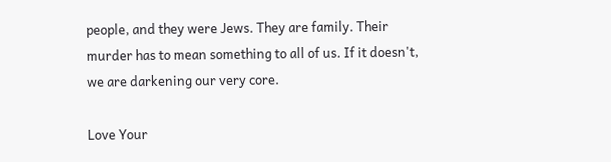people, and they were Jews. They are family. Their murder has to mean something to all of us. If it doesn't, we are darkening our very core.

Love Your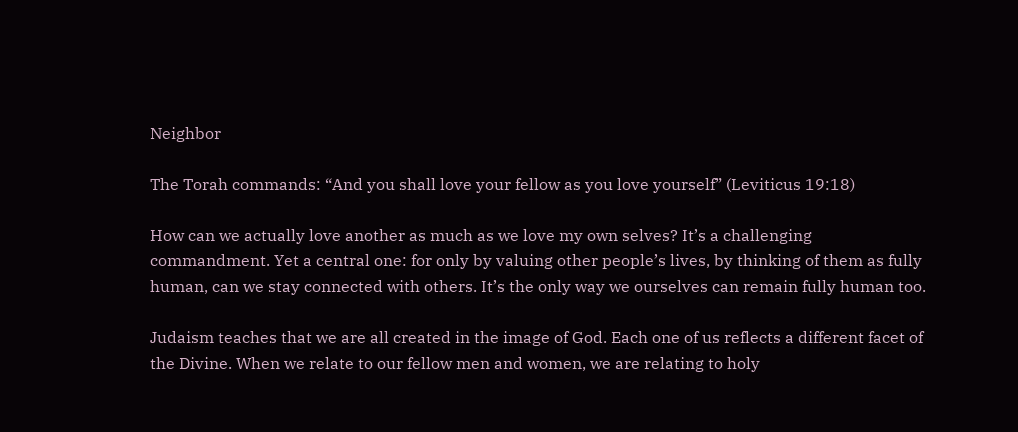Neighbor

The Torah commands: “And you shall love your fellow as you love yourself” (Leviticus 19:18)

How can we actually love another as much as we love my own selves? It’s a challenging commandment. Yet a central one: for only by valuing other people’s lives, by thinking of them as fully human, can we stay connected with others. It’s the only way we ourselves can remain fully human too.

Judaism teaches that we are all created in the image of God. Each one of us reflects a different facet of the Divine. When we relate to our fellow men and women, we are relating to holy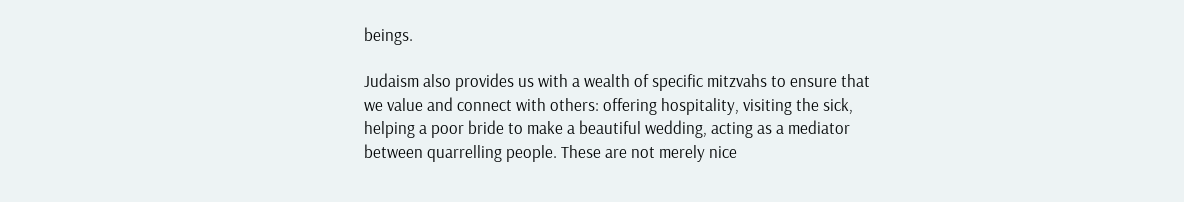beings.

Judaism also provides us with a wealth of specific mitzvahs to ensure that we value and connect with others: offering hospitality, visiting the sick, helping a poor bride to make a beautiful wedding, acting as a mediator between quarrelling people. These are not merely nice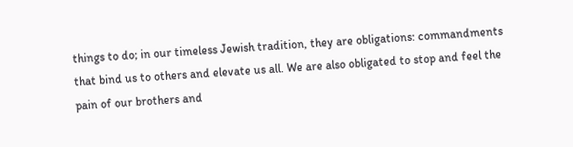things to do; in our timeless Jewish tradition, they are obligations: commandments that bind us to others and elevate us all. We are also obligated to stop and feel the pain of our brothers and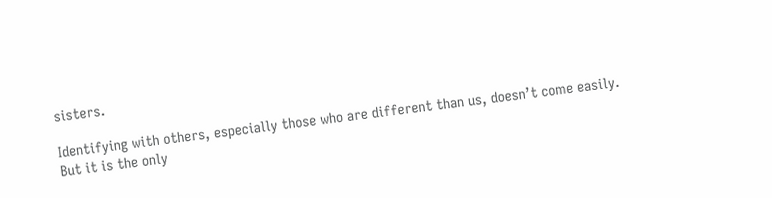sisters.

Identifying with others, especially those who are different than us, doesn’t come easily. But it is the only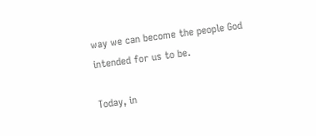way we can become the people God intended for us to be.

Today, in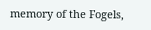memory of the Fogels,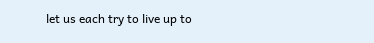let us each try to live up to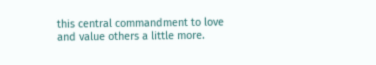this central commandment to love and value others a little more.